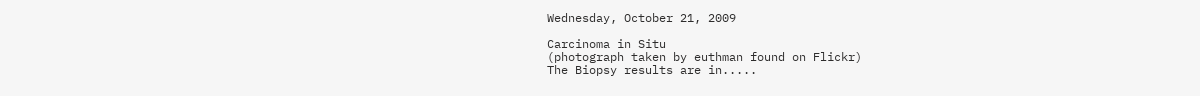Wednesday, October 21, 2009

Carcinoma in Situ
(photograph taken by euthman found on Flickr)
The Biopsy results are in.....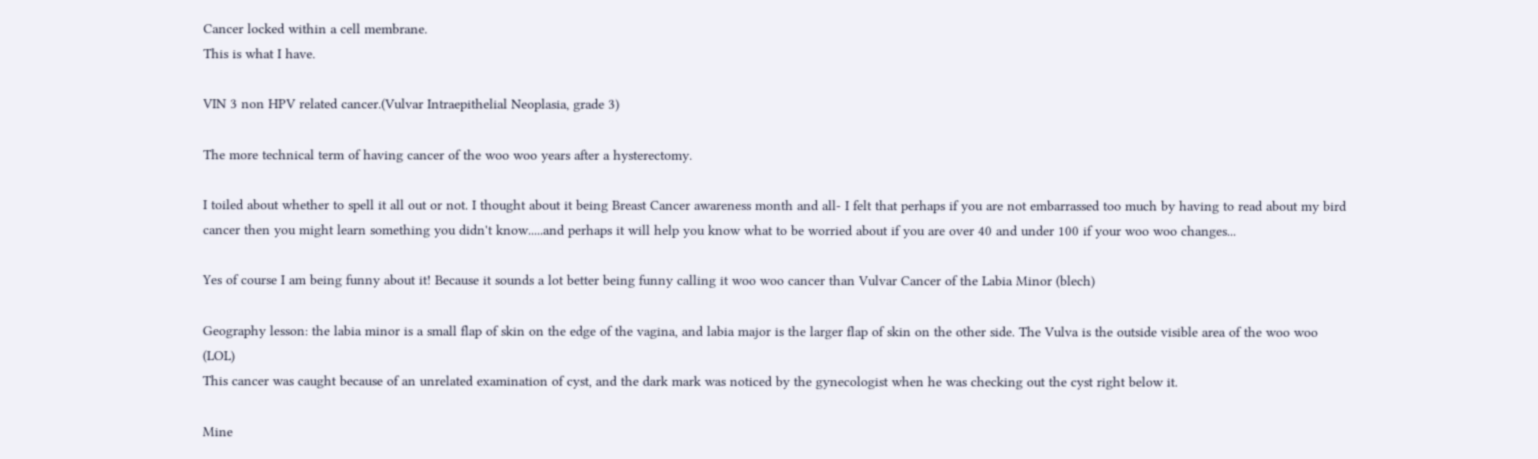Cancer locked within a cell membrane.
This is what I have.

VIN 3 non HPV related cancer.(Vulvar Intraepithelial Neoplasia, grade 3)

The more technical term of having cancer of the woo woo years after a hysterectomy.

I toiled about whether to spell it all out or not. I thought about it being Breast Cancer awareness month and all- I felt that perhaps if you are not embarrassed too much by having to read about my bird cancer then you might learn something you didn't know.....and perhaps it will help you know what to be worried about if you are over 40 and under 100 if your woo woo changes...

Yes of course I am being funny about it! Because it sounds a lot better being funny calling it woo woo cancer than Vulvar Cancer of the Labia Minor (blech)

Geography lesson: the labia minor is a small flap of skin on the edge of the vagina, and labia major is the larger flap of skin on the other side. The Vulva is the outside visible area of the woo woo (LOL)
This cancer was caught because of an unrelated examination of cyst, and the dark mark was noticed by the gynecologist when he was checking out the cyst right below it.

Mine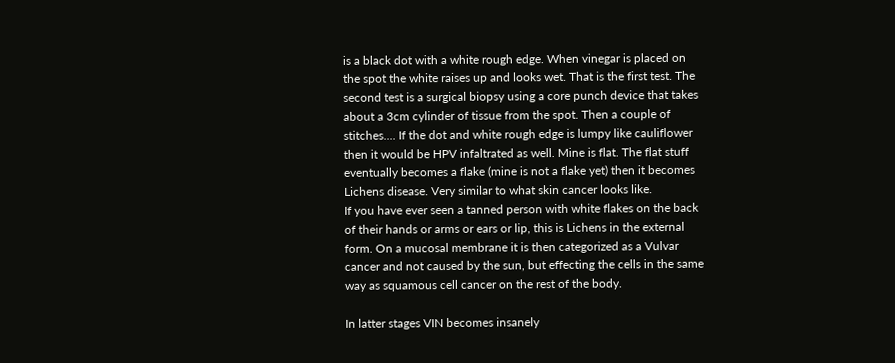is a black dot with a white rough edge. When vinegar is placed on the spot the white raises up and looks wet. That is the first test. The second test is a surgical biopsy using a core punch device that takes about a 3cm cylinder of tissue from the spot. Then a couple of stitches.... If the dot and white rough edge is lumpy like cauliflower then it would be HPV infaltrated as well. Mine is flat. The flat stuff eventually becomes a flake (mine is not a flake yet) then it becomes Lichens disease. Very similar to what skin cancer looks like.
If you have ever seen a tanned person with white flakes on the back of their hands or arms or ears or lip, this is Lichens in the external form. On a mucosal membrane it is then categorized as a Vulvar cancer and not caused by the sun, but effecting the cells in the same way as squamous cell cancer on the rest of the body.

In latter stages VIN becomes insanely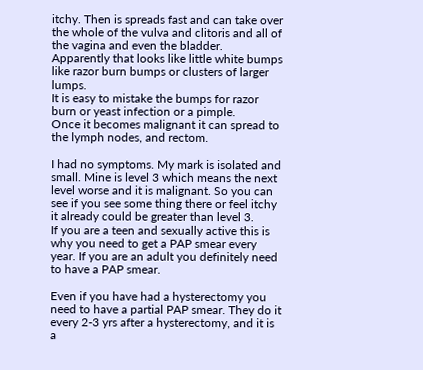itchy. Then is spreads fast and can take over the whole of the vulva and clitoris and all of the vagina and even the bladder. Apparently that looks like little white bumps like razor burn bumps or clusters of larger lumps.
It is easy to mistake the bumps for razor burn or yeast infection or a pimple.
Once it becomes malignant it can spread to the lymph nodes, and rectom.

I had no symptoms. My mark is isolated and small. Mine is level 3 which means the next level worse and it is malignant. So you can see if you see some thing there or feel itchy it already could be greater than level 3.
If you are a teen and sexually active this is why you need to get a PAP smear every year. If you are an adult you definitely need to have a PAP smear.

Even if you have had a hysterectomy you need to have a partial PAP smear. They do it every 2-3 yrs after a hysterectomy, and it is a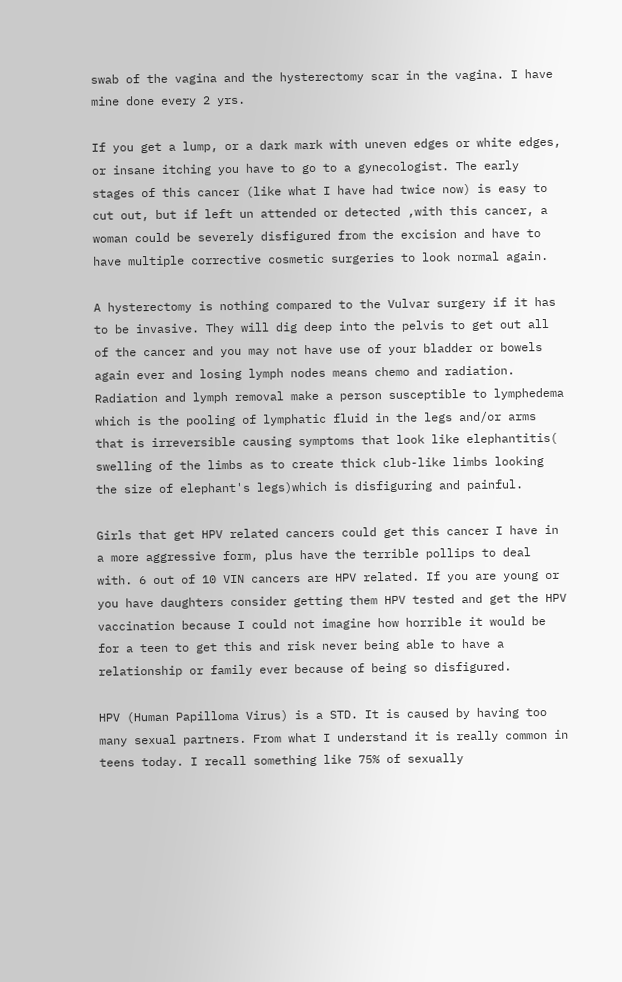swab of the vagina and the hysterectomy scar in the vagina. I have mine done every 2 yrs.

If you get a lump, or a dark mark with uneven edges or white edges, or insane itching you have to go to a gynecologist. The early stages of this cancer (like what I have had twice now) is easy to cut out, but if left un attended or detected ,with this cancer, a woman could be severely disfigured from the excision and have to have multiple corrective cosmetic surgeries to look normal again.

A hysterectomy is nothing compared to the Vulvar surgery if it has to be invasive. They will dig deep into the pelvis to get out all of the cancer and you may not have use of your bladder or bowels again ever and losing lymph nodes means chemo and radiation.
Radiation and lymph removal make a person susceptible to lymphedema which is the pooling of lymphatic fluid in the legs and/or arms that is irreversible causing symptoms that look like elephantitis( swelling of the limbs as to create thick club-like limbs looking the size of elephant's legs)which is disfiguring and painful.

Girls that get HPV related cancers could get this cancer I have in a more aggressive form, plus have the terrible pollips to deal with. 6 out of 10 VIN cancers are HPV related. If you are young or you have daughters consider getting them HPV tested and get the HPV vaccination because I could not imagine how horrible it would be for a teen to get this and risk never being able to have a relationship or family ever because of being so disfigured.

HPV (Human Papilloma Virus) is a STD. It is caused by having too many sexual partners. From what I understand it is really common in teens today. I recall something like 75% of sexually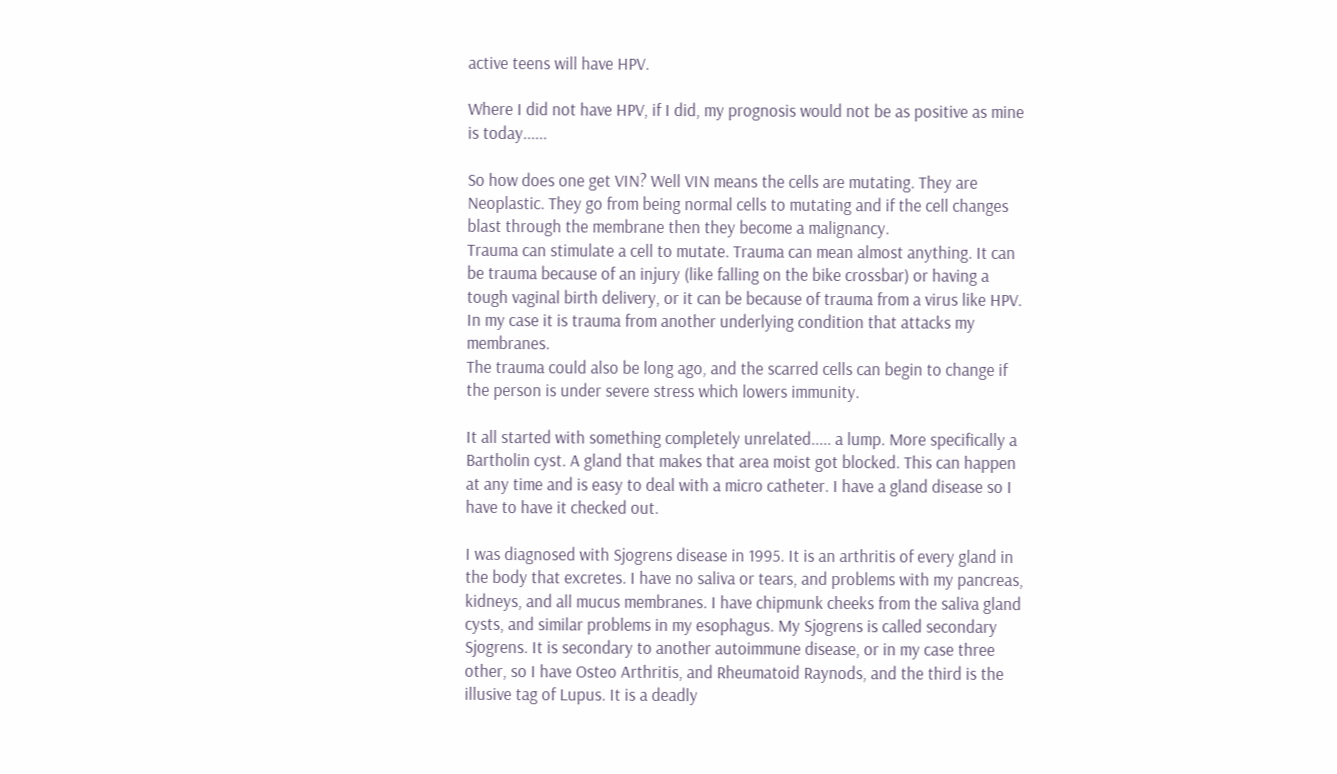active teens will have HPV.

Where I did not have HPV, if I did, my prognosis would not be as positive as mine is today......

So how does one get VIN? Well VIN means the cells are mutating. They are Neoplastic. They go from being normal cells to mutating and if the cell changes blast through the membrane then they become a malignancy.
Trauma can stimulate a cell to mutate. Trauma can mean almost anything. It can be trauma because of an injury (like falling on the bike crossbar) or having a tough vaginal birth delivery, or it can be because of trauma from a virus like HPV.
In my case it is trauma from another underlying condition that attacks my membranes.
The trauma could also be long ago, and the scarred cells can begin to change if the person is under severe stress which lowers immunity.

It all started with something completely unrelated..... a lump. More specifically a Bartholin cyst. A gland that makes that area moist got blocked. This can happen at any time and is easy to deal with a micro catheter. I have a gland disease so I have to have it checked out.

I was diagnosed with Sjogrens disease in 1995. It is an arthritis of every gland in the body that excretes. I have no saliva or tears, and problems with my pancreas, kidneys, and all mucus membranes. I have chipmunk cheeks from the saliva gland cysts, and similar problems in my esophagus. My Sjogrens is called secondary Sjogrens. It is secondary to another autoimmune disease, or in my case three other, so I have Osteo Arthritis, and Rheumatoid Raynods, and the third is the illusive tag of Lupus. It is a deadly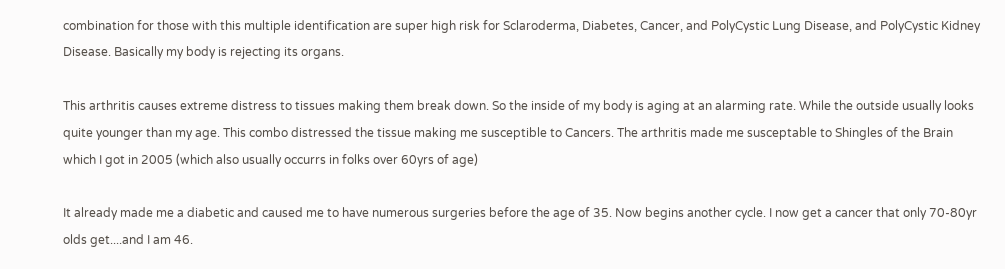combination for those with this multiple identification are super high risk for Sclaroderma, Diabetes, Cancer, and PolyCystic Lung Disease, and PolyCystic Kidney Disease. Basically my body is rejecting its organs.

This arthritis causes extreme distress to tissues making them break down. So the inside of my body is aging at an alarming rate. While the outside usually looks quite younger than my age. This combo distressed the tissue making me susceptible to Cancers. The arthritis made me susceptable to Shingles of the Brain which I got in 2005 (which also usually occurrs in folks over 60yrs of age)

It already made me a diabetic and caused me to have numerous surgeries before the age of 35. Now begins another cycle. I now get a cancer that only 70-80yr olds get....and I am 46.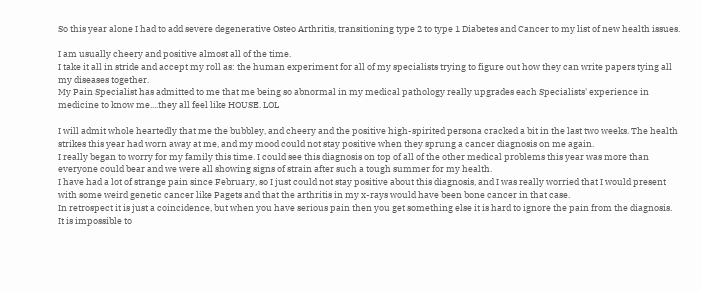So this year alone I had to add severe degenerative Osteo Arthritis, transitioning type 2 to type 1 Diabetes and Cancer to my list of new health issues.

I am usually cheery and positive almost all of the time.
I take it all in stride and accept my roll as: the human experiment for all of my specialists trying to figure out how they can write papers tying all my diseases together.
My Pain Specialist has admitted to me that me being so abnormal in my medical pathology really upgrades each Specialists' experience in medicine to know me....they all feel like HOUSE. LOL

I will admit whole heartedly that me the bubbley, and cheery and the positive high-spirited persona cracked a bit in the last two weeks. The health strikes this year had worn away at me, and my mood could not stay positive when they sprung a cancer diagnosis on me again.
I really began to worry for my family this time. I could see this diagnosis on top of all of the other medical problems this year was more than everyone could bear and we were all showing signs of strain after such a tough summer for my health.
I have had a lot of strange pain since February, so I just could not stay positive about this diagnosis, and I was really worried that I would present with some weird genetic cancer like Pagets and that the arthritis in my x-rays would have been bone cancer in that case.
In retrospect it is just a coincidence, but when you have serious pain then you get something else it is hard to ignore the pain from the diagnosis.
It is impossible to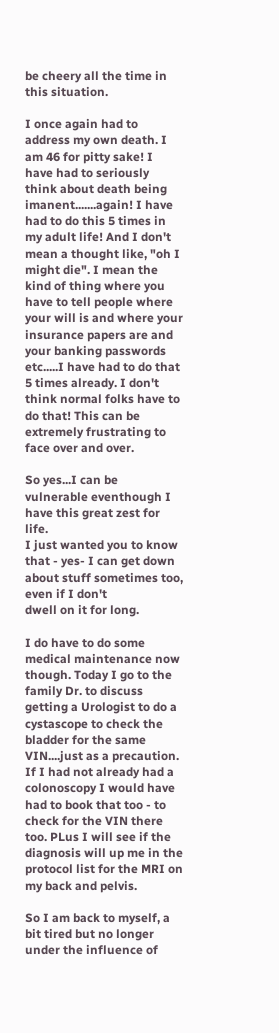be cheery all the time in this situation.

I once again had to address my own death. I am 46 for pitty sake! I have had to seriously think about death being imanent.......again! I have had to do this 5 times in my adult life! And I don't mean a thought like, "oh I might die". I mean the kind of thing where you have to tell people where your will is and where your insurance papers are and your banking passwords etc.....I have had to do that 5 times already. I don't think normal folks have to do that! This can be extremely frustrating to face over and over.

So yes...I can be vulnerable eventhough I have this great zest for life.
I just wanted you to know that - yes- I can get down about stuff sometimes too, even if I don't
dwell on it for long.

I do have to do some medical maintenance now though. Today I go to the family Dr. to discuss getting a Urologist to do a cystascope to check the bladder for the same VIN....just as a precaution. If I had not already had a colonoscopy I would have had to book that too - to check for the VIN there too. PLus I will see if the diagnosis will up me in the protocol list for the MRI on my back and pelvis.

So I am back to myself, a bit tired but no longer under the influence of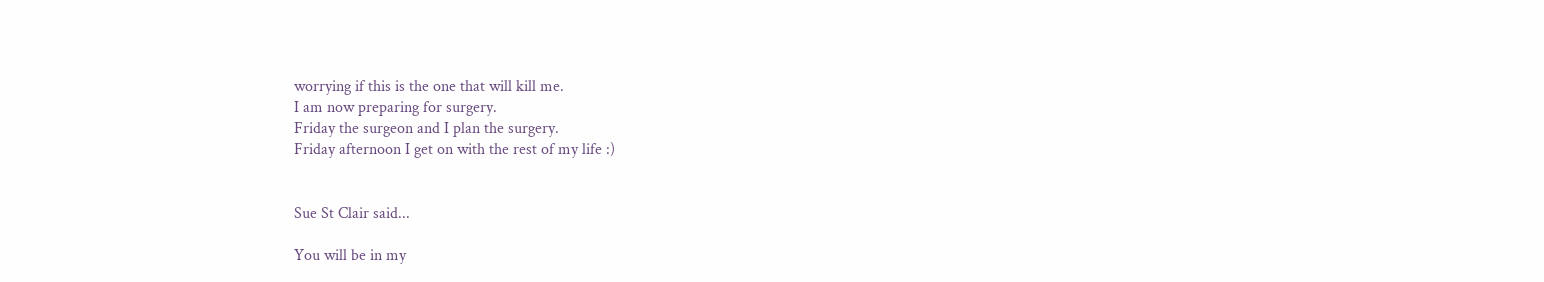worrying if this is the one that will kill me.
I am now preparing for surgery.
Friday the surgeon and I plan the surgery.
Friday afternoon I get on with the rest of my life :)


Sue St Clair said...

You will be in my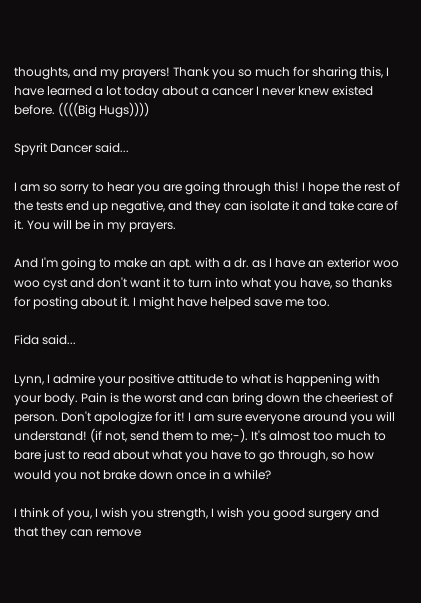thoughts, and my prayers! Thank you so much for sharing this, I have learned a lot today about a cancer I never knew existed before. ((((Big Hugs))))

Spyrit Dancer said...

I am so sorry to hear you are going through this! I hope the rest of the tests end up negative, and they can isolate it and take care of it. You will be in my prayers.

And I'm going to make an apt. with a dr. as I have an exterior woo woo cyst and don't want it to turn into what you have, so thanks for posting about it. I might have helped save me too.

Fida said...

Lynn, I admire your positive attitude to what is happening with your body. Pain is the worst and can bring down the cheeriest of person. Don't apologize for it! I am sure everyone around you will understand! (if not, send them to me;-). It's almost too much to bare just to read about what you have to go through, so how would you not brake down once in a while?

I think of you, I wish you strength, I wish you good surgery and that they can remove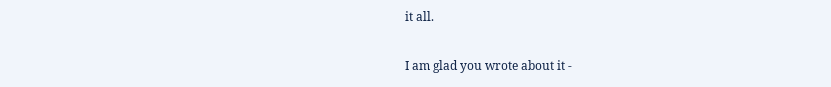it all.

I am glad you wrote about it -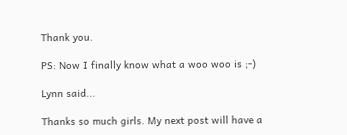Thank you.

PS: Now I finally know what a woo woo is ;-)

Lynn said...

Thanks so much girls. My next post will have a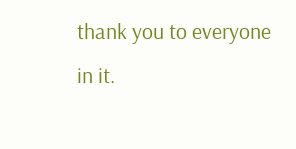thank you to everyone in it.